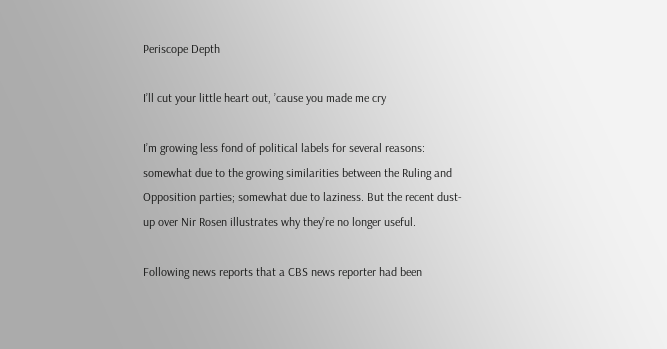Periscope Depth

I’ll cut your little heart out, ’cause you made me cry

I’m growing less fond of political labels for several reasons: somewhat due to the growing similarities between the Ruling and Opposition parties; somewhat due to laziness. But the recent dust-up over Nir Rosen illustrates why they’re no longer useful.

Following news reports that a CBS news reporter had been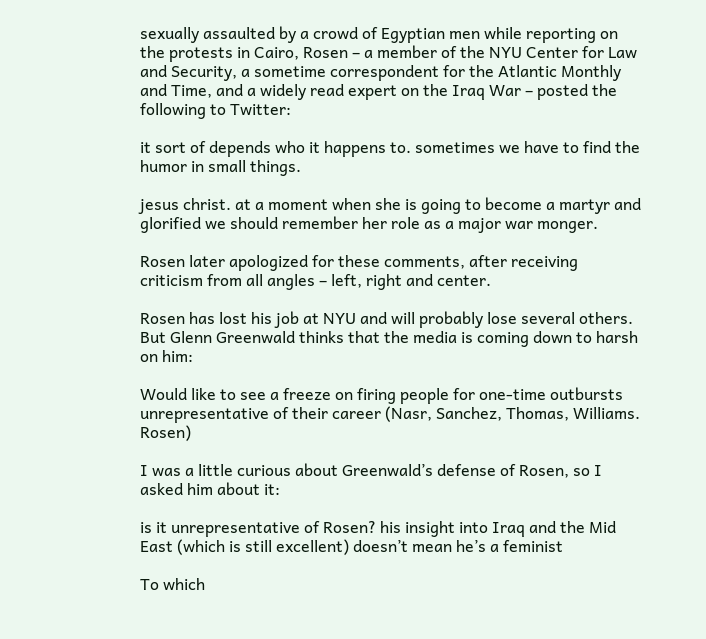sexually assaulted by a crowd of Egyptian men while reporting on the protests in Cairo, Rosen – a member of the NYU Center for Law and Security, a sometime correspondent for the Atlantic Monthly and Time, and a widely read expert on the Iraq War – posted the following to Twitter:

it sort of depends who it happens to. sometimes we have to find the humor in small things.

jesus christ. at a moment when she is going to become a martyr and glorified we should remember her role as a major war monger.

Rosen later apologized for these comments, after receiving criticism from all angles – left, right and center.

Rosen has lost his job at NYU and will probably lose several others. But Glenn Greenwald thinks that the media is coming down to harsh on him:

Would like to see a freeze on firing people for one-time outbursts unrepresentative of their career (Nasr, Sanchez, Thomas, Williams. Rosen)

I was a little curious about Greenwald’s defense of Rosen, so I asked him about it:

is it unrepresentative of Rosen? his insight into Iraq and the Mid East (which is still excellent) doesn’t mean he’s a feminist

To which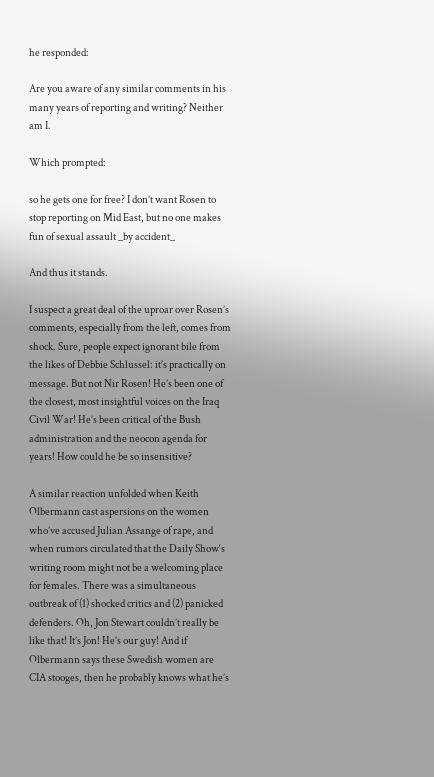he responded:

Are you aware of any similar comments in his many years of reporting and writing? Neither am I.

Which prompted:

so he gets one for free? I don’t want Rosen to stop reporting on Mid East, but no one makes fun of sexual assault _by accident_

And thus it stands.

I suspect a great deal of the uproar over Rosen’s comments, especially from the left, comes from shock. Sure, people expect ignorant bile from the likes of Debbie Schlussel: it’s practically on message. But not Nir Rosen! He’s been one of the closest, most insightful voices on the Iraq Civil War! He’s been critical of the Bush administration and the neocon agenda for years! How could he be so insensitive?

A similar reaction unfolded when Keith Olbermann cast aspersions on the women who’ve accused Julian Assange of rape, and when rumors circulated that the Daily Show‘s writing room might not be a welcoming place for females. There was a simultaneous outbreak of (1) shocked critics and (2) panicked defenders. Oh, Jon Stewart couldn’t really be like that! It’s Jon! He’s our guy! And if Olbermann says these Swedish women are CIA stooges, then he probably knows what he’s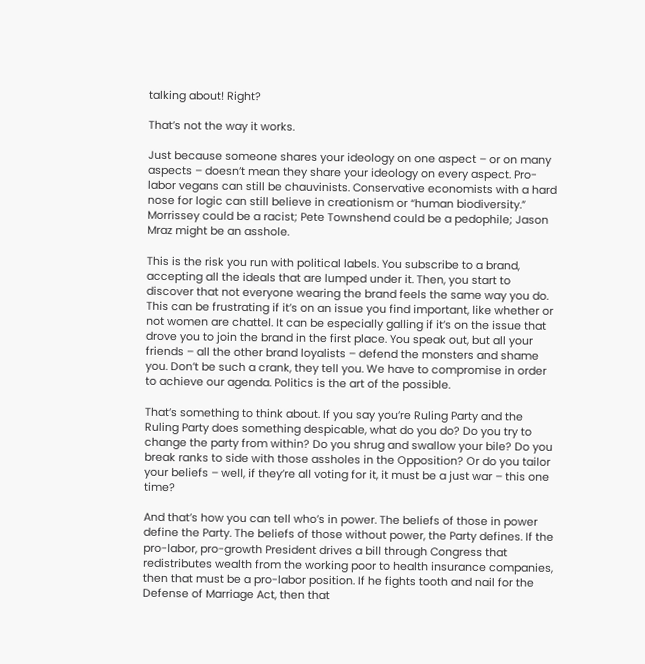talking about! Right?

That’s not the way it works.

Just because someone shares your ideology on one aspect – or on many aspects – doesn’t mean they share your ideology on every aspect. Pro-labor vegans can still be chauvinists. Conservative economists with a hard nose for logic can still believe in creationism or “human biodiversity.” Morrissey could be a racist; Pete Townshend could be a pedophile; Jason Mraz might be an asshole.

This is the risk you run with political labels. You subscribe to a brand, accepting all the ideals that are lumped under it. Then, you start to discover that not everyone wearing the brand feels the same way you do. This can be frustrating if it’s on an issue you find important, like whether or not women are chattel. It can be especially galling if it’s on the issue that drove you to join the brand in the first place. You speak out, but all your friends – all the other brand loyalists – defend the monsters and shame you. Don’t be such a crank, they tell you. We have to compromise in order to achieve our agenda. Politics is the art of the possible.

That’s something to think about. If you say you’re Ruling Party and the Ruling Party does something despicable, what do you do? Do you try to change the party from within? Do you shrug and swallow your bile? Do you break ranks to side with those assholes in the Opposition? Or do you tailor your beliefs – well, if they’re all voting for it, it must be a just war – this one time?

And that’s how you can tell who’s in power. The beliefs of those in power define the Party. The beliefs of those without power, the Party defines. If the pro-labor, pro-growth President drives a bill through Congress that redistributes wealth from the working poor to health insurance companies, then that must be a pro-labor position. If he fights tooth and nail for the Defense of Marriage Act, then that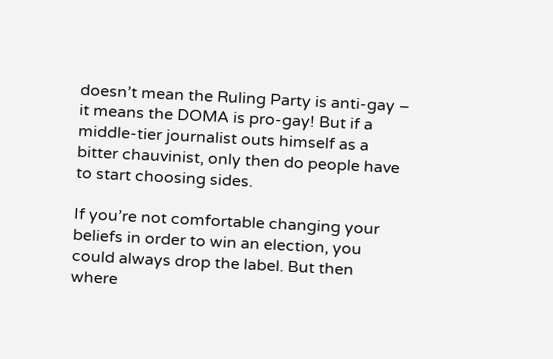doesn’t mean the Ruling Party is anti-gay – it means the DOMA is pro-gay! But if a middle-tier journalist outs himself as a bitter chauvinist, only then do people have to start choosing sides.

If you’re not comfortable changing your beliefs in order to win an election, you could always drop the label. But then where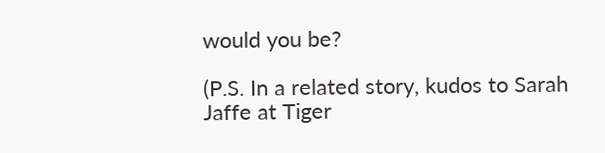would you be?

(P.S. In a related story, kudos to Sarah Jaffe at Tiger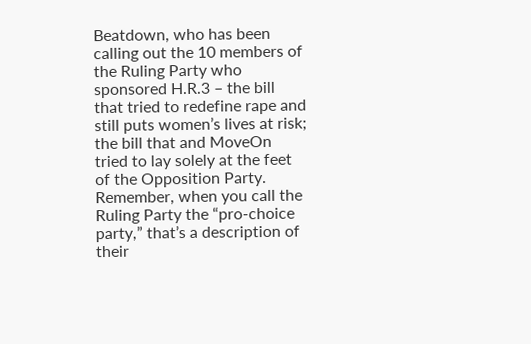Beatdown, who has been calling out the 10 members of the Ruling Party who sponsored H.R.3 – the bill that tried to redefine rape and still puts women’s lives at risk; the bill that and MoveOn tried to lay solely at the feet of the Opposition Party. Remember, when you call the Ruling Party the “pro-choice party,” that’s a description of their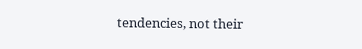tendencies, not their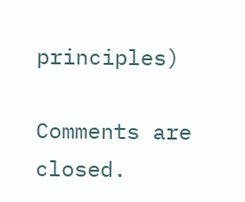principles)

Comments are closed.